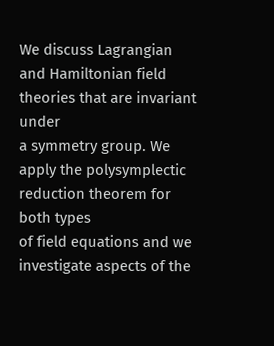We discuss Lagrangian and Hamiltonian field theories that are invariant under
a symmetry group. We apply the polysymplectic reduction theorem for both types
of field equations and we investigate aspects of the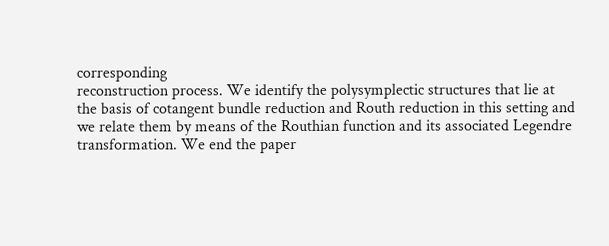corresponding
reconstruction process. We identify the polysymplectic structures that lie at
the basis of cotangent bundle reduction and Routh reduction in this setting and
we relate them by means of the Routhian function and its associated Legendre
transformation. We end the paper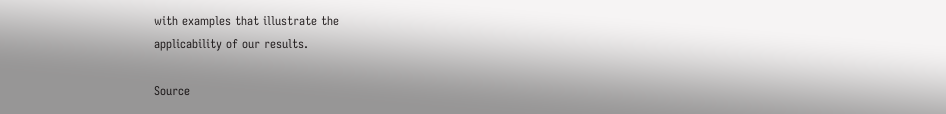with examples that illustrate the
applicability of our results.

Source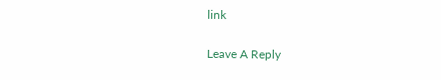link


Leave A Reply